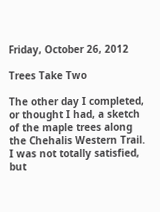Friday, October 26, 2012

Trees Take Two

The other day I completed, or thought I had, a sketch of the maple trees along the Chehalis Western Trail. I was not totally satisfied, but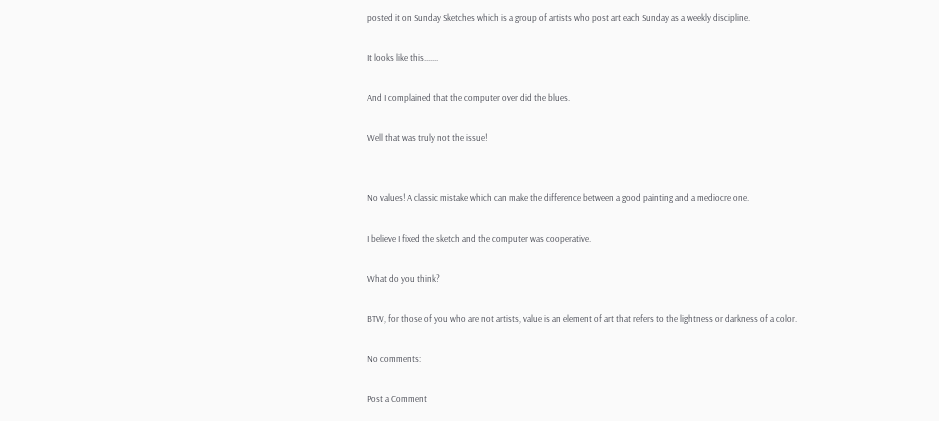posted it on Sunday Sketches which is a group of artists who post art each Sunday as a weekly discipline.

It looks like this.......

And I complained that the computer over did the blues.

Well that was truly not the issue!


No values! A classic mistake which can make the difference between a good painting and a mediocre one.

I believe I fixed the sketch and the computer was cooperative.

What do you think?

BTW, for those of you who are not artists, value is an element of art that refers to the lightness or darkness of a color.

No comments:

Post a Comment